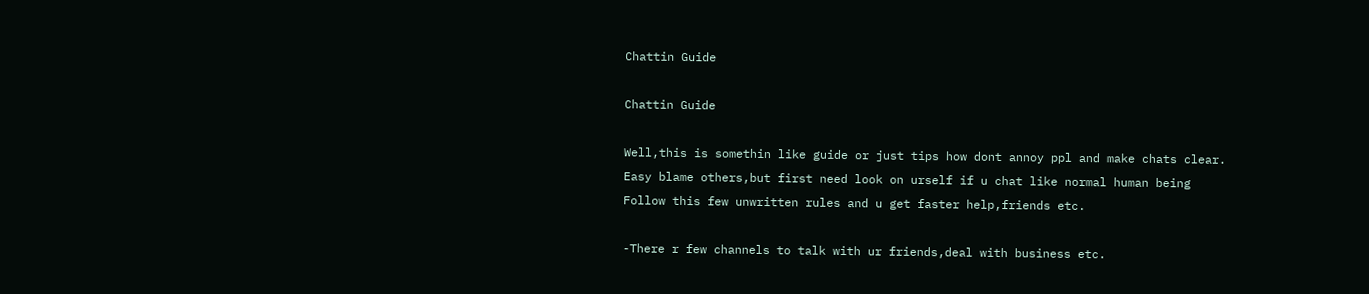Chattin Guide

Chattin Guide

Well,this is somethin like guide or just tips how dont annoy ppl and make chats clear.
Easy blame others,but first need look on urself if u chat like normal human being
Follow this few unwritten rules and u get faster help,friends etc.

-There r few channels to talk with ur friends,deal with business etc.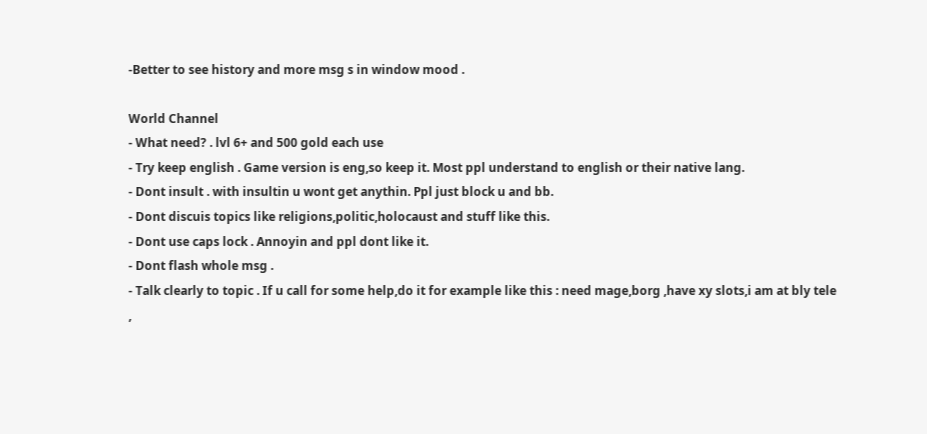-Better to see history and more msg s in window mood .

World Channel
- What need? . lvl 6+ and 500 gold each use
- Try keep english . Game version is eng,so keep it. Most ppl understand to english or their native lang.
- Dont insult . with insultin u wont get anythin. Ppl just block u and bb.
- Dont discuis topics like religions,politic,holocaust and stuff like this.
- Dont use caps lock . Annoyin and ppl dont like it.
- Dont flash whole msg .
- Talk clearly to topic . If u call for some help,do it for example like this : need mage,borg ,have xy slots,i am at bly tele ,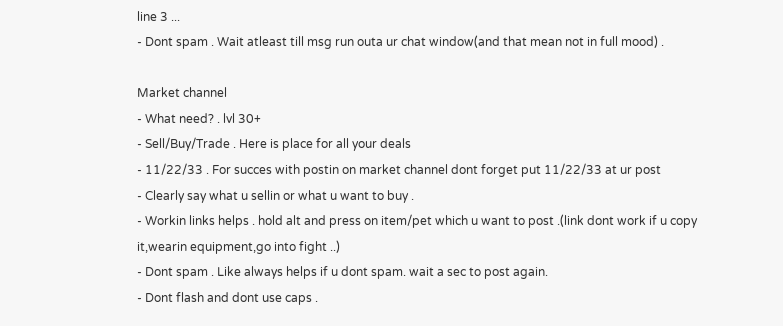line 3 ...
- Dont spam . Wait atleast till msg run outa ur chat window(and that mean not in full mood) .

Market channel
- What need? . lvl 30+
- Sell/Buy/Trade . Here is place for all your deals
- 11/22/33 . For succes with postin on market channel dont forget put 11/22/33 at ur post
- Clearly say what u sellin or what u want to buy .
- Workin links helps . hold alt and press on item/pet which u want to post .(link dont work if u copy it,wearin equipment,go into fight ..)
- Dont spam . Like always helps if u dont spam. wait a sec to post again.
- Dont flash and dont use caps .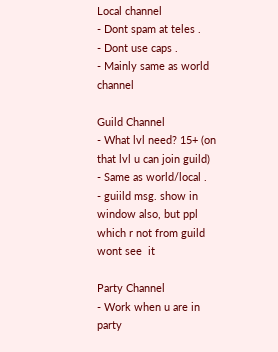Local channel
- Dont spam at teles .
- Dont use caps .
- Mainly same as world channel

Guild Channel
- What lvl need? 15+ (on that lvl u can join guild)
- Same as world/local .
- guiild msg. show in window also, but ppl which r not from guild wont see  it

Party Channel
- Work when u are in party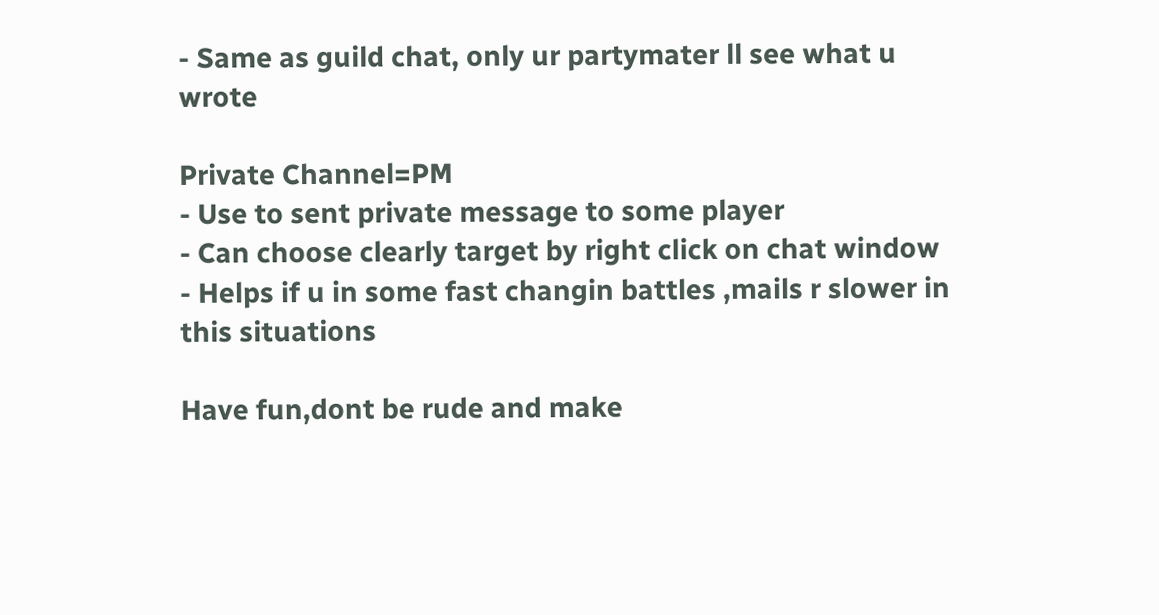- Same as guild chat, only ur partymater ll see what u wrote

Private Channel=PM
- Use to sent private message to some player
- Can choose clearly target by right click on chat window
- Helps if u in some fast changin battles ,mails r slower in this situations

Have fun,dont be rude and make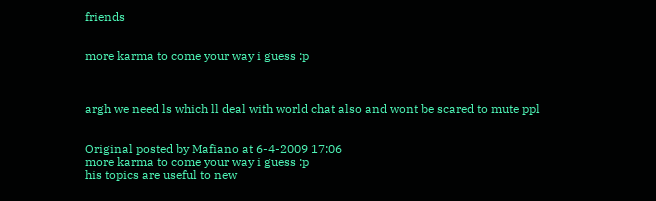friends


more karma to come your way i guess :p



argh we need ls which ll deal with world chat also and wont be scared to mute ppl


Original posted by Mafiano at 6-4-2009 17:06
more karma to come your way i guess :p
his topics are useful to new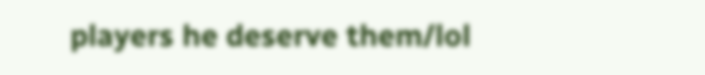players he deserve them/lol